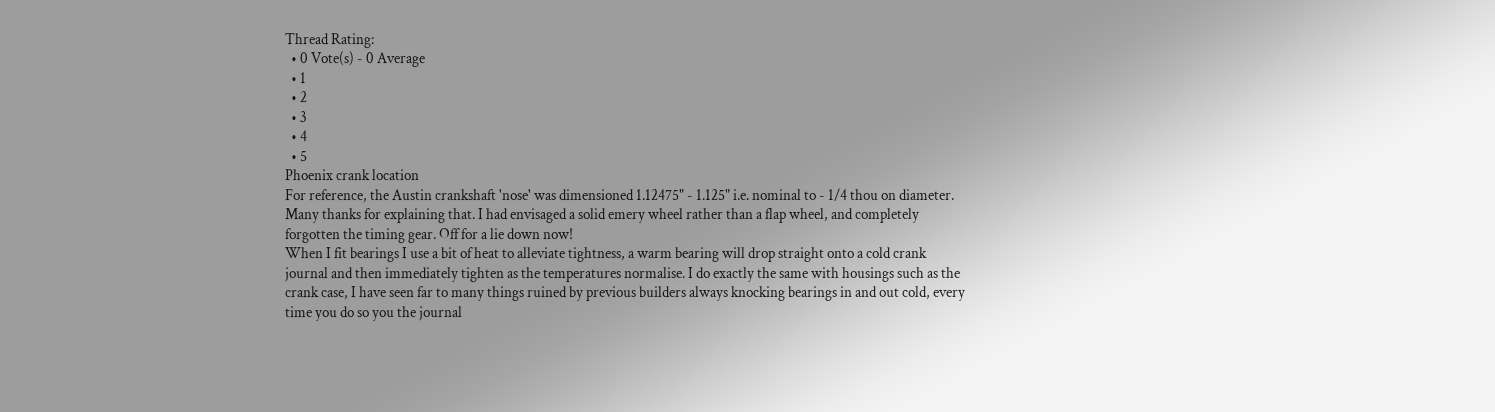Thread Rating:
  • 0 Vote(s) - 0 Average
  • 1
  • 2
  • 3
  • 4
  • 5
Phoenix crank location
For reference, the Austin crankshaft 'nose' was dimensioned 1.12475" - 1.125" i.e. nominal to - 1/4 thou on diameter.
Many thanks for explaining that. I had envisaged a solid emery wheel rather than a flap wheel, and completely forgotten the timing gear. Off for a lie down now!
When I fit bearings I use a bit of heat to alleviate tightness, a warm bearing will drop straight onto a cold crank journal and then immediately tighten as the temperatures normalise. I do exactly the same with housings such as the crank case, I have seen far to many things ruined by previous builders always knocking bearings in and out cold, every time you do so you the journal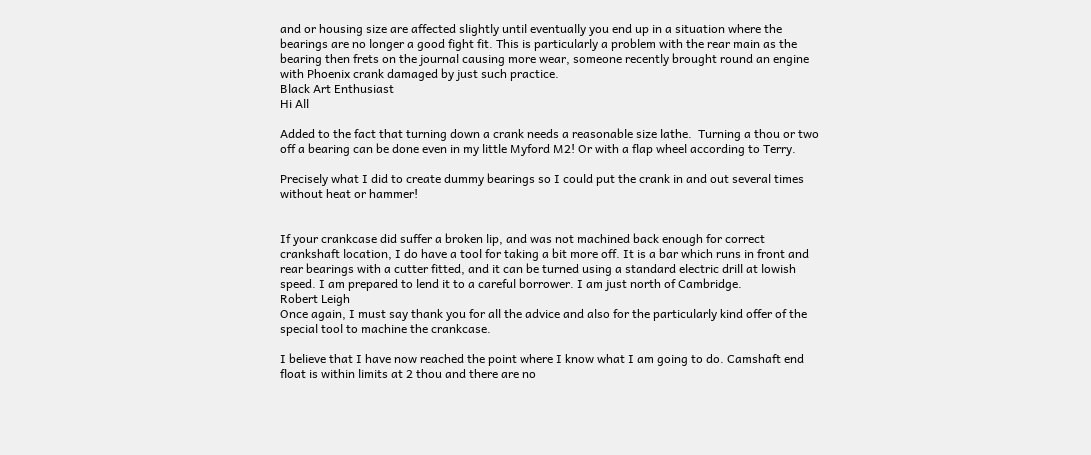and or housing size are affected slightly until eventually you end up in a situation where the bearings are no longer a good fight fit. This is particularly a problem with the rear main as the bearing then frets on the journal causing more wear, someone recently brought round an engine with Phoenix crank damaged by just such practice.
Black Art Enthusiast
Hi All

Added to the fact that turning down a crank needs a reasonable size lathe.  Turning a thou or two off a bearing can be done even in my little Myford M2! Or with a flap wheel according to Terry.

Precisely what I did to create dummy bearings so I could put the crank in and out several times without heat or hammer!


If your crankcase did suffer a broken lip, and was not machined back enough for correct crankshaft location, I do have a tool for taking a bit more off. It is a bar which runs in front and rear bearings with a cutter fitted, and it can be turned using a standard electric drill at lowish speed. I am prepared to lend it to a careful borrower. I am just north of Cambridge.
Robert Leigh
Once again, I must say thank you for all the advice and also for the particularly kind offer of the special tool to machine the crankcase.

I believe that I have now reached the point where I know what I am going to do. Camshaft end float is within limits at 2 thou and there are no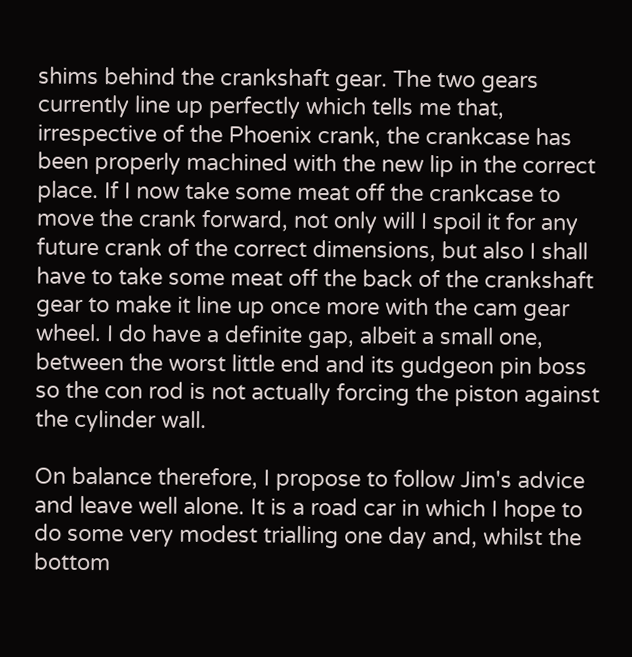shims behind the crankshaft gear. The two gears currently line up perfectly which tells me that, irrespective of the Phoenix crank, the crankcase has been properly machined with the new lip in the correct place. If I now take some meat off the crankcase to move the crank forward, not only will I spoil it for any future crank of the correct dimensions, but also I shall have to take some meat off the back of the crankshaft gear to make it line up once more with the cam gear wheel. I do have a definite gap, albeit a small one, between the worst little end and its gudgeon pin boss so the con rod is not actually forcing the piston against the cylinder wall.

On balance therefore, I propose to follow Jim's advice and leave well alone. It is a road car in which I hope to do some very modest trialling one day and, whilst the bottom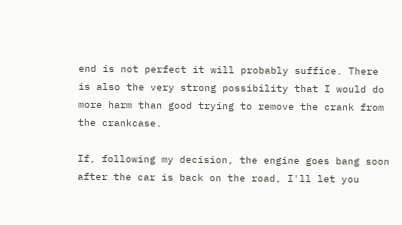end is not perfect it will probably suffice. There is also the very strong possibility that I would do more harm than good trying to remove the crank from the crankcase.

If, following my decision, the engine goes bang soon after the car is back on the road, I'll let you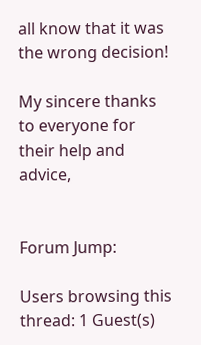all know that it was the wrong decision!

My sincere thanks to everyone for their help and advice,


Forum Jump:

Users browsing this thread: 1 Guest(s)